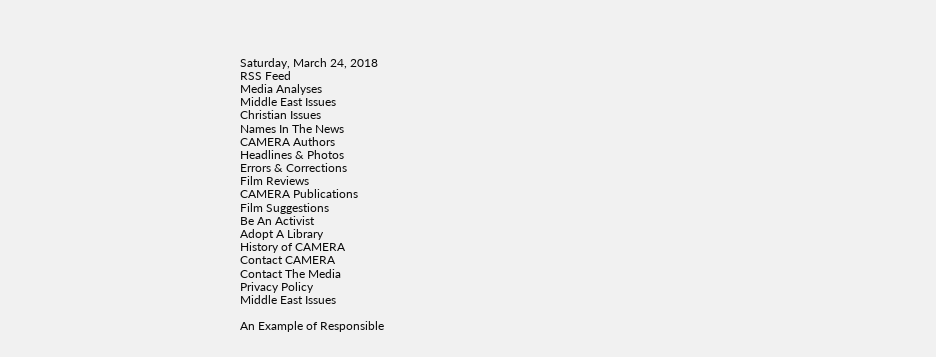Saturday, March 24, 2018
RSS Feed
Media Analyses
Middle East Issues
Christian Issues
Names In The News
CAMERA Authors
Headlines & Photos
Errors & Corrections
Film Reviews
CAMERA Publications
Film Suggestions
Be An Activist
Adopt A Library
History of CAMERA
Contact CAMERA
Contact The Media
Privacy Policy
Middle East Issues

An Example of Responsible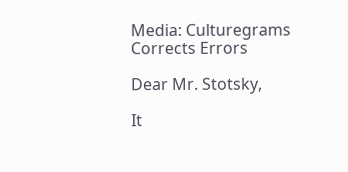Media: Culturegrams Corrects Errors

Dear Mr. Stotsky,

It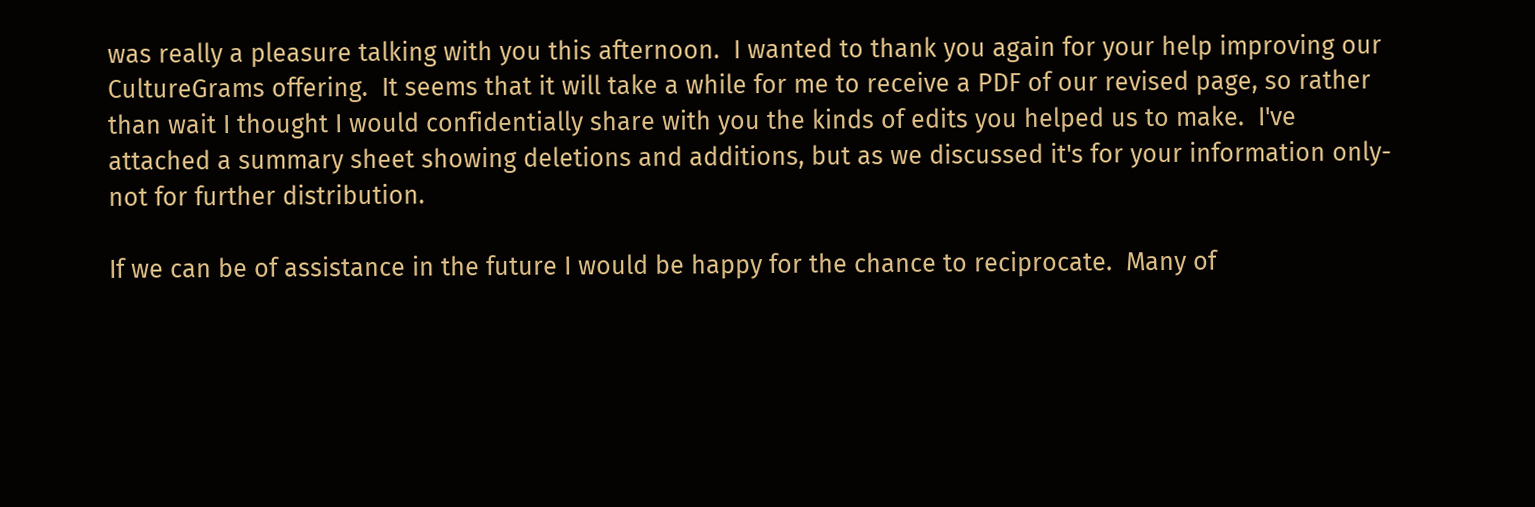was really a pleasure talking with you this afternoon.  I wanted to thank you again for your help improving our CultureGrams offering.  It seems that it will take a while for me to receive a PDF of our revised page, so rather than wait I thought I would confidentially share with you the kinds of edits you helped us to make.  I've attached a summary sheet showing deletions and additions, but as we discussed it's for your information only-not for further distribution.

If we can be of assistance in the future I would be happy for the chance to reciprocate.  Many of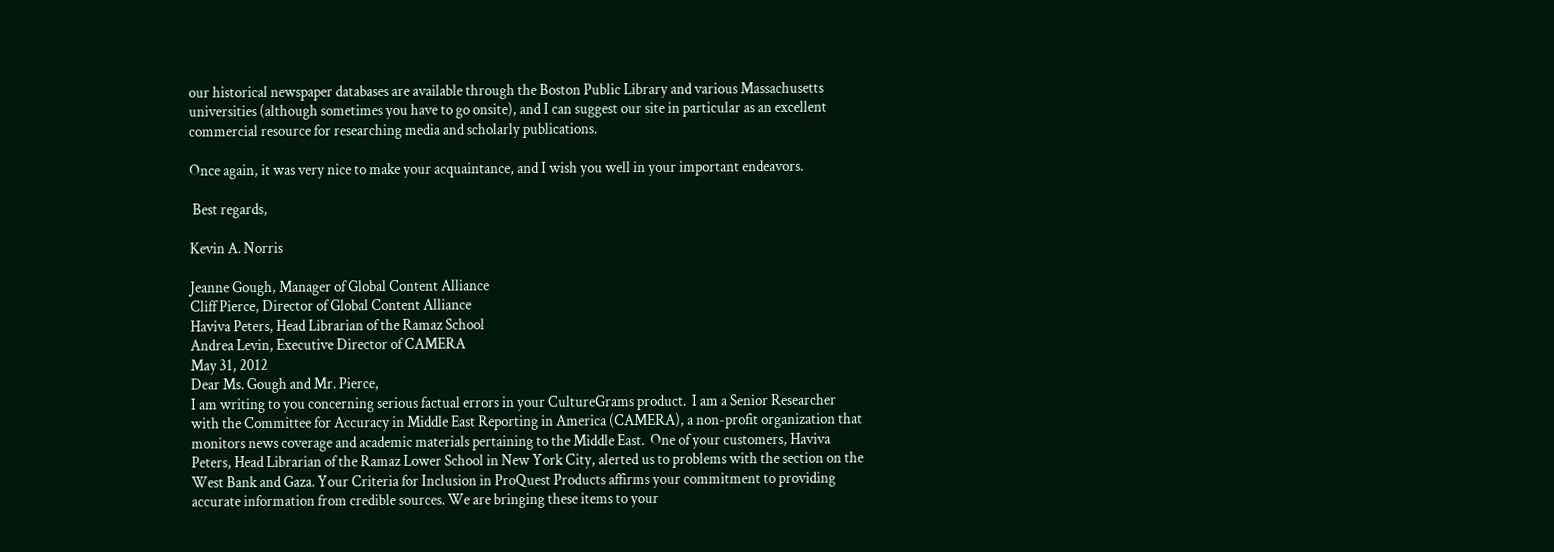our historical newspaper databases are available through the Boston Public Library and various Massachusetts universities (although sometimes you have to go onsite), and I can suggest our site in particular as an excellent commercial resource for researching media and scholarly publications.

Once again, it was very nice to make your acquaintance, and I wish you well in your important endeavors.

 Best regards,

Kevin A. Norris

Jeanne Gough, Manager of Global Content Alliance
Cliff Pierce, Director of Global Content Alliance
Haviva Peters, Head Librarian of the Ramaz School
Andrea Levin, Executive Director of CAMERA
May 31, 2012
Dear Ms. Gough and Mr. Pierce,
I am writing to you concerning serious factual errors in your CultureGrams product.  I am a Senior Researcher with the Committee for Accuracy in Middle East Reporting in America (CAMERA), a non-profit organization that monitors news coverage and academic materials pertaining to the Middle East.  One of your customers, Haviva Peters, Head Librarian of the Ramaz Lower School in New York City, alerted us to problems with the section on the West Bank and Gaza. Your Criteria for Inclusion in ProQuest Products affirms your commitment to providing accurate information from credible sources. We are bringing these items to your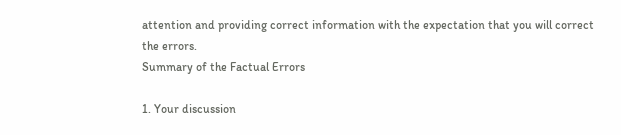attention and providing correct information with the expectation that you will correct the errors.
Summary of the Factual Errors

1. Your discussion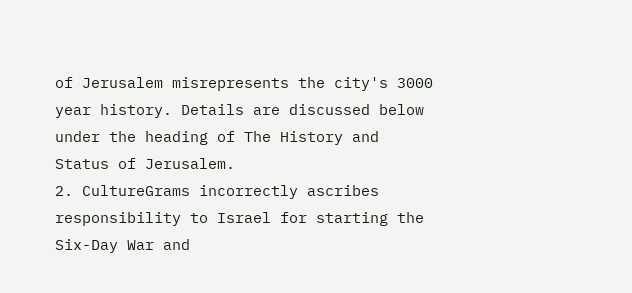of Jerusalem misrepresents the city's 3000 year history. Details are discussed below under the heading of The History and Status of Jerusalem.
2. CultureGrams incorrectly ascribes responsibility to Israel for starting the Six-Day War and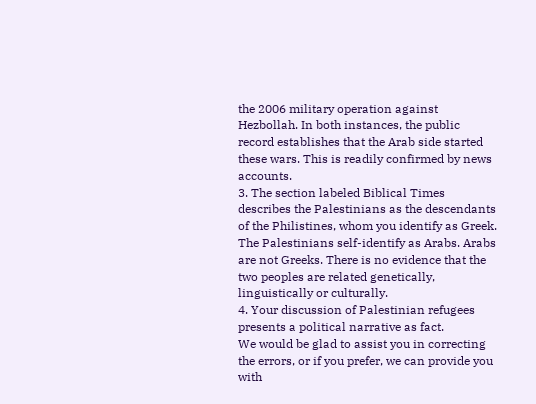the 2006 military operation against Hezbollah. In both instances, the public record establishes that the Arab side started these wars. This is readily confirmed by news accounts.
3. The section labeled Biblical Times describes the Palestinians as the descendants of the Philistines, whom you identify as Greek. The Palestinians self-identify as Arabs. Arabs are not Greeks. There is no evidence that the two peoples are related genetically, linguistically or culturally.
4. Your discussion of Palestinian refugees presents a political narrative as fact.
We would be glad to assist you in correcting the errors, or if you prefer, we can provide you with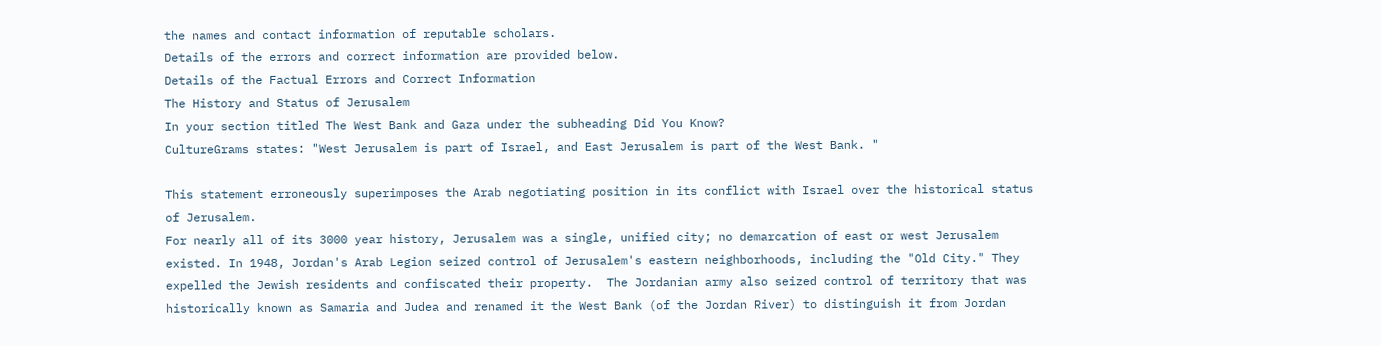the names and contact information of reputable scholars.
Details of the errors and correct information are provided below.
Details of the Factual Errors and Correct Information
The History and Status of Jerusalem
In your section titled The West Bank and Gaza under the subheading Did You Know?
CultureGrams states: "West Jerusalem is part of Israel, and East Jerusalem is part of the West Bank. "

This statement erroneously superimposes the Arab negotiating position in its conflict with Israel over the historical status of Jerusalem.
For nearly all of its 3000 year history, Jerusalem was a single, unified city; no demarcation of east or west Jerusalem existed. In 1948, Jordan's Arab Legion seized control of Jerusalem's eastern neighborhoods, including the "Old City." They expelled the Jewish residents and confiscated their property.  The Jordanian army also seized control of territory that was historically known as Samaria and Judea and renamed it the West Bank (of the Jordan River) to distinguish it from Jordan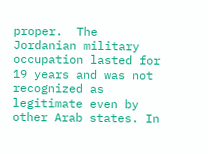proper.  The Jordanian military occupation lasted for 19 years and was not recognized as legitimate even by other Arab states. In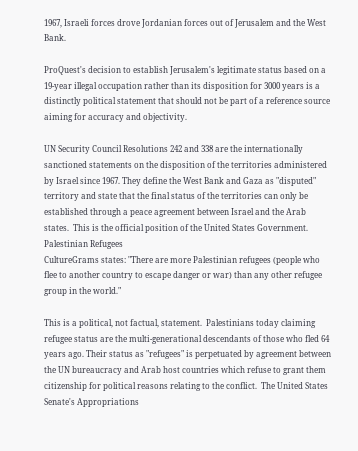1967, Israeli forces drove Jordanian forces out of Jerusalem and the West Bank.

ProQuest's decision to establish Jerusalem's legitimate status based on a 19-year illegal occupation rather than its disposition for 3000 years is a distinctly political statement that should not be part of a reference source aiming for accuracy and objectivity.

UN Security Council Resolutions 242 and 338 are the internationally sanctioned statements on the disposition of the territories administered by Israel since 1967. They define the West Bank and Gaza as "disputed" territory and state that the final status of the territories can only be established through a peace agreement between Israel and the Arab states.  This is the official position of the United States Government.
Palestinian Refugees
CultureGrams states: "There are more Palestinian refugees (people who flee to another country to escape danger or war) than any other refugee group in the world."

This is a political, not factual, statement.  Palestinians today claiming refugee status are the multi-generational descendants of those who fled 64 years ago. Their status as "refugees" is perpetuated by agreement between the UN bureaucracy and Arab host countries which refuse to grant them citizenship for political reasons relating to the conflict.  The United States Senate's Appropriations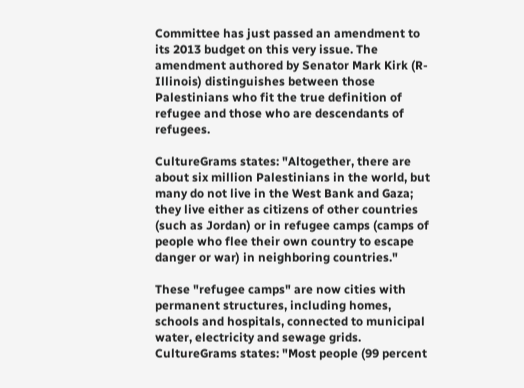Committee has just passed an amendment to its 2013 budget on this very issue. The amendment authored by Senator Mark Kirk (R-Illinois) distinguishes between those Palestinians who fit the true definition of refugee and those who are descendants of refugees.

CultureGrams states: "Altogether, there are about six million Palestinians in the world, but many do not live in the West Bank and Gaza; they live either as citizens of other countries (such as Jordan) or in refugee camps (camps of people who flee their own country to escape danger or war) in neighboring countries."

These "refugee camps" are now cities with permanent structures, including homes, schools and hospitals, connected to municipal water, electricity and sewage grids.
CultureGrams states: "Most people (99 percent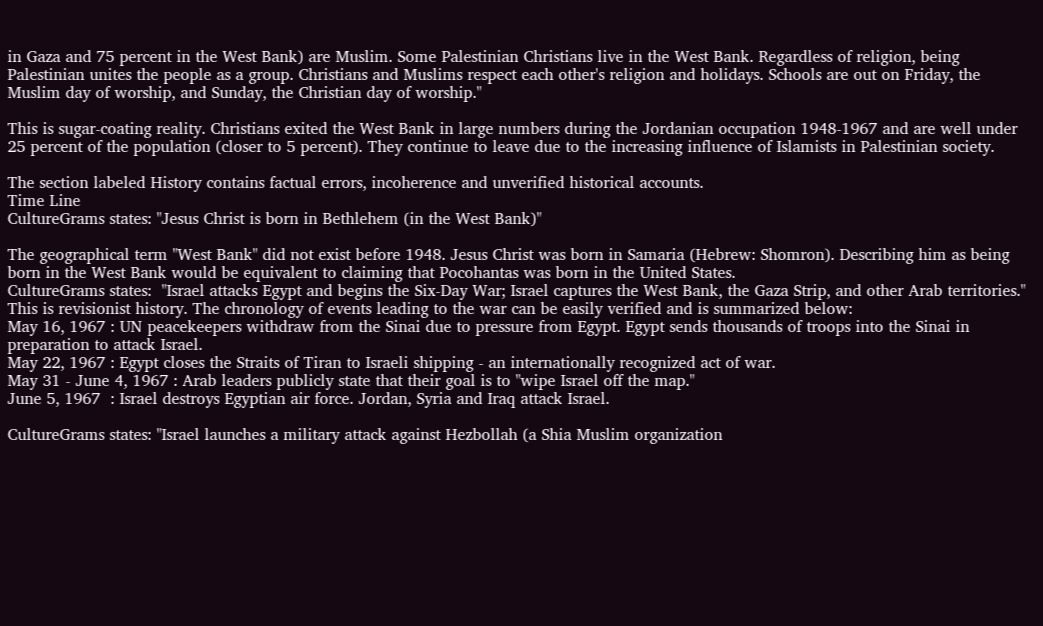in Gaza and 75 percent in the West Bank) are Muslim. Some Palestinian Christians live in the West Bank. Regardless of religion, being Palestinian unites the people as a group. Christians and Muslims respect each other's religion and holidays. Schools are out on Friday, the Muslim day of worship, and Sunday, the Christian day of worship."

This is sugar-coating reality. Christians exited the West Bank in large numbers during the Jordanian occupation 1948-1967 and are well under 25 percent of the population (closer to 5 percent). They continue to leave due to the increasing influence of Islamists in Palestinian society.

The section labeled History contains factual errors, incoherence and unverified historical accounts.
Time Line
CultureGrams states: "Jesus Christ is born in Bethlehem (in the West Bank)"

The geographical term "West Bank" did not exist before 1948. Jesus Christ was born in Samaria (Hebrew: Shomron). Describing him as being born in the West Bank would be equivalent to claiming that Pocohantas was born in the United States.
CultureGrams states:  "Israel attacks Egypt and begins the Six-Day War; Israel captures the West Bank, the Gaza Strip, and other Arab territories."
This is revisionist history. The chronology of events leading to the war can be easily verified and is summarized below:
May 16, 1967 : UN peacekeepers withdraw from the Sinai due to pressure from Egypt. Egypt sends thousands of troops into the Sinai in preparation to attack Israel.
May 22, 1967 : Egypt closes the Straits of Tiran to Israeli shipping - an internationally recognized act of war.
May 31 - June 4, 1967 : Arab leaders publicly state that their goal is to "wipe Israel off the map."
June 5, 1967  : Israel destroys Egyptian air force. Jordan, Syria and Iraq attack Israel.

CultureGrams states: "Israel launches a military attack against Hezbollah (a Shia Muslim organization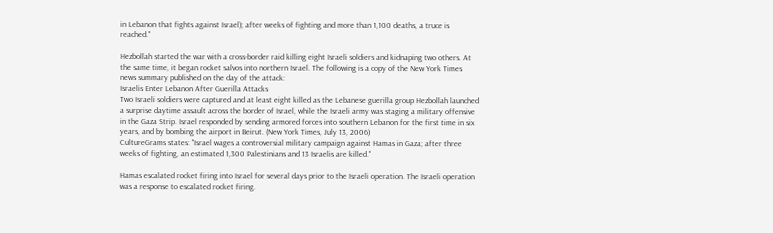in Lebanon that fights against Israel); after weeks of fighting and more than 1,100 deaths, a truce is reached."

Hezbollah started the war with a cross-border raid killing eight Israeli soldiers and kidnaping two others. At the same time, it began rocket salvos into northern Israel. The following is a copy of the New York Times news summary published on the day of the attack:
Israelis Enter Lebanon After Guerilla Attacks
Two Israeli soldiers were captured and at least eight killed as the Lebanese guerilla group Hezbollah launched a surprise daytime assault across the border of Israel, while the Israeli army was staging a military offensive in the Gaza Strip. Israel responded by sending armored forces into southern Lebanon for the first time in six years, and by bombing the airport in Beirut. (New York Times, July 13, 2006)
CultureGrams states: "Israel wages a controversial military campaign against Hamas in Gaza; after three weeks of fighting, an estimated 1,300 Palestinians and 13 Israelis are killed."

Hamas escalated rocket firing into Israel for several days prior to the Israeli operation. The Israeli operation was a response to escalated rocket firing.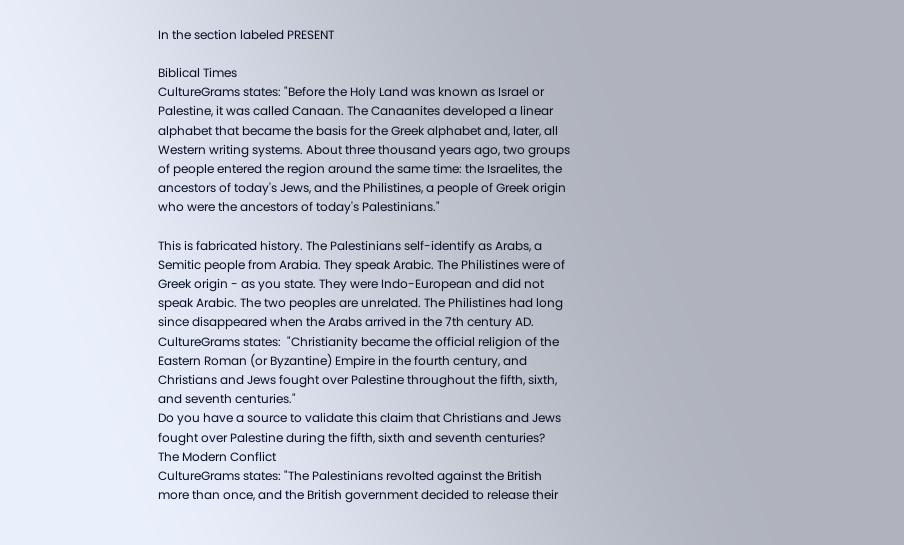In the section labeled PRESENT

Biblical Times
CultureGrams states: "Before the Holy Land was known as Israel or Palestine, it was called Canaan. The Canaanites developed a linear alphabet that became the basis for the Greek alphabet and, later, all Western writing systems. About three thousand years ago, two groups of people entered the region around the same time: the Israelites, the ancestors of today's Jews, and the Philistines, a people of Greek origin who were the ancestors of today's Palestinians."

This is fabricated history. The Palestinians self-identify as Arabs, a Semitic people from Arabia. They speak Arabic. The Philistines were of Greek origin - as you state. They were Indo-European and did not speak Arabic. The two peoples are unrelated. The Philistines had long since disappeared when the Arabs arrived in the 7th century AD.
CultureGrams states:  "Christianity became the official religion of the Eastern Roman (or Byzantine) Empire in the fourth century, and Christians and Jews fought over Palestine throughout the fifth, sixth, and seventh centuries."
Do you have a source to validate this claim that Christians and Jews fought over Palestine during the fifth, sixth and seventh centuries?
The Modern Conflict
CultureGrams states: "The Palestinians revolted against the British more than once, and the British government decided to release their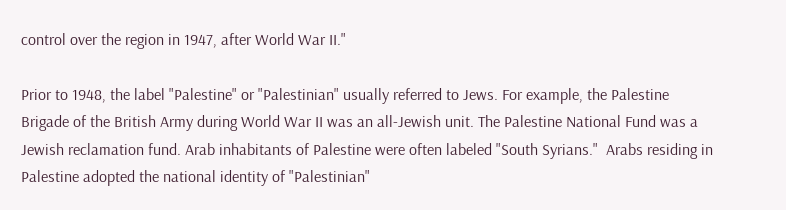control over the region in 1947, after World War II."

Prior to 1948, the label "Palestine" or "Palestinian" usually referred to Jews. For example, the Palestine Brigade of the British Army during World War II was an all-Jewish unit. The Palestine National Fund was a Jewish reclamation fund. Arab inhabitants of Palestine were often labeled "South Syrians."  Arabs residing in Palestine adopted the national identity of "Palestinian"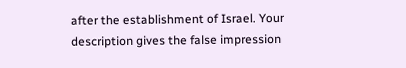after the establishment of Israel. Your description gives the false impression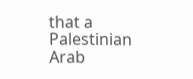that a Palestinian Arab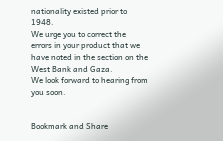nationality existed prior to 1948.
We urge you to correct the errors in your product that we have noted in the section on the West Bank and Gaza.
We look forward to hearing from you soon.


Bookmark and Share